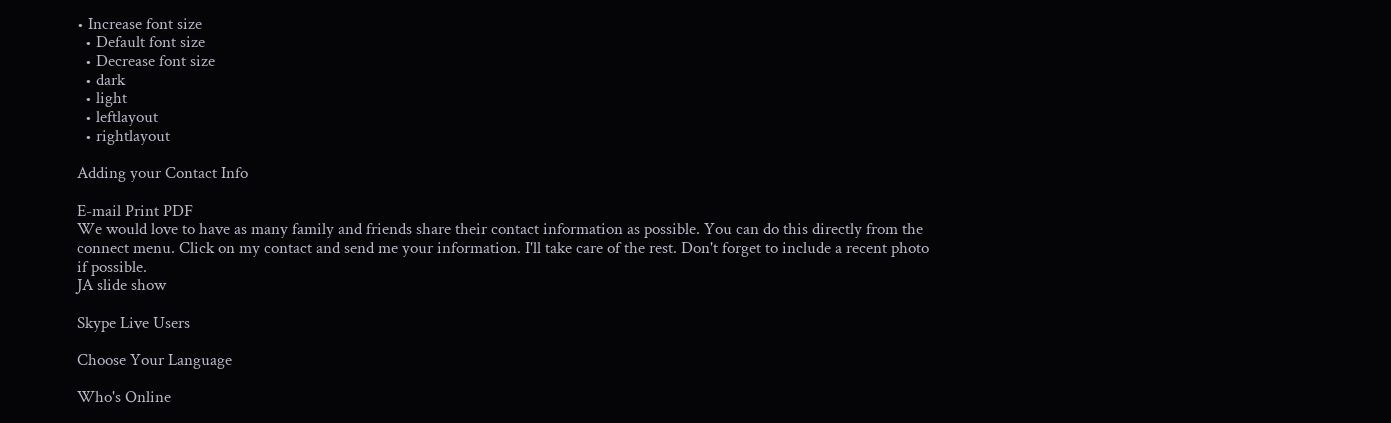• Increase font size
  • Default font size
  • Decrease font size
  • dark
  • light
  • leftlayout
  • rightlayout

Adding your Contact Info

E-mail Print PDF
We would love to have as many family and friends share their contact information as possible. You can do this directly from the connect menu. Click on my contact and send me your information. I'll take care of the rest. Don't forget to include a recent photo if possible.
JA slide show

Skype Live Users

Choose Your Language

Who's Online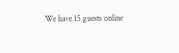We have 15 guests online